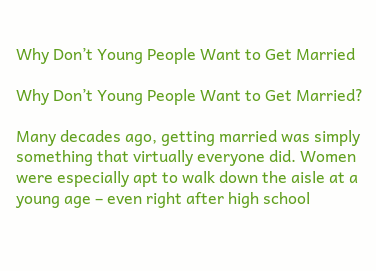Why Don’t Young People Want to Get Married

Why Don’t Young People Want to Get Married?

Many decades ago, getting married was simply something that virtually everyone did. Women were especially apt to walk down the aisle at a young age – even right after high school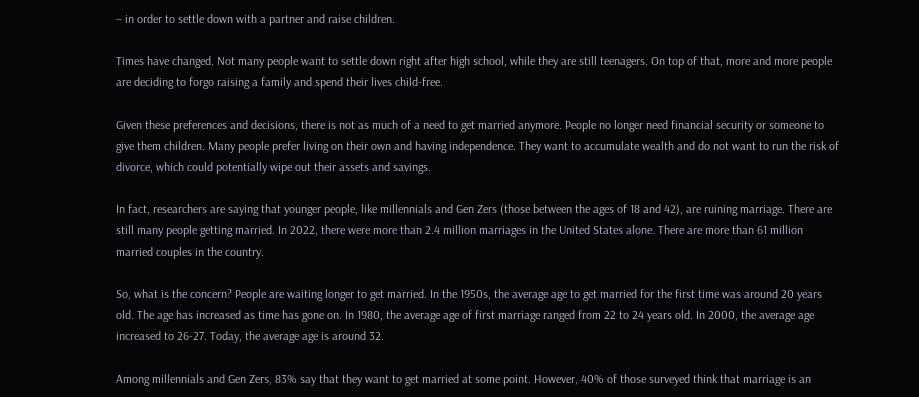– in order to settle down with a partner and raise children.

Times have changed. Not many people want to settle down right after high school, while they are still teenagers. On top of that, more and more people are deciding to forgo raising a family and spend their lives child-free.

Given these preferences and decisions, there is not as much of a need to get married anymore. People no longer need financial security or someone to give them children. Many people prefer living on their own and having independence. They want to accumulate wealth and do not want to run the risk of divorce, which could potentially wipe out their assets and savings.

In fact, researchers are saying that younger people, like millennials and Gen Zers (those between the ages of 18 and 42), are ruining marriage. There are still many people getting married. In 2022, there were more than 2.4 million marriages in the United States alone. There are more than 61 million married couples in the country.

So, what is the concern? People are waiting longer to get married. In the 1950s, the average age to get married for the first time was around 20 years old. The age has increased as time has gone on. In 1980, the average age of first marriage ranged from 22 to 24 years old. In 2000, the average age increased to 26-27. Today, the average age is around 32.

Among millennials and Gen Zers, 83% say that they want to get married at some point. However, 40% of those surveyed think that marriage is an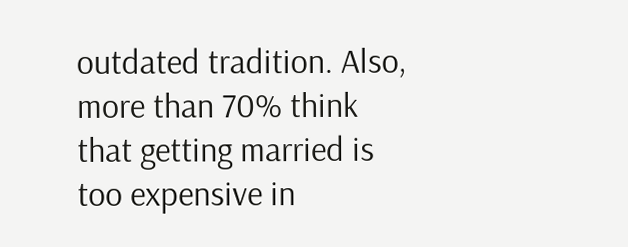outdated tradition. Also, more than 70% think that getting married is too expensive in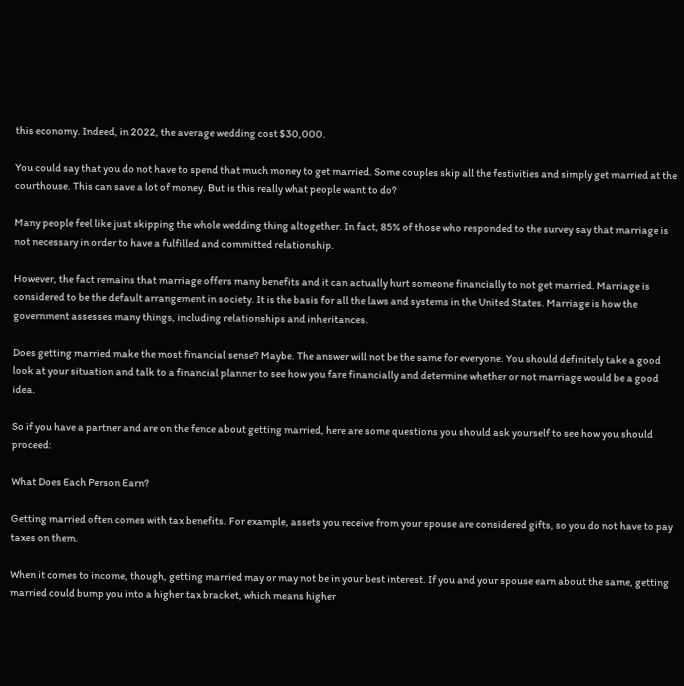this economy. Indeed, in 2022, the average wedding cost $30,000.

You could say that you do not have to spend that much money to get married. Some couples skip all the festivities and simply get married at the courthouse. This can save a lot of money. But is this really what people want to do?

Many people feel like just skipping the whole wedding thing altogether. In fact, 85% of those who responded to the survey say that marriage is not necessary in order to have a fulfilled and committed relationship.

However, the fact remains that marriage offers many benefits and it can actually hurt someone financially to not get married. Marriage is considered to be the default arrangement in society. It is the basis for all the laws and systems in the United States. Marriage is how the government assesses many things, including relationships and inheritances.

Does getting married make the most financial sense? Maybe. The answer will not be the same for everyone. You should definitely take a good look at your situation and talk to a financial planner to see how you fare financially and determine whether or not marriage would be a good idea.

So if you have a partner and are on the fence about getting married, here are some questions you should ask yourself to see how you should proceed:

What Does Each Person Earn?

Getting married often comes with tax benefits. For example, assets you receive from your spouse are considered gifts, so you do not have to pay taxes on them.

When it comes to income, though, getting married may or may not be in your best interest. If you and your spouse earn about the same, getting married could bump you into a higher tax bracket, which means higher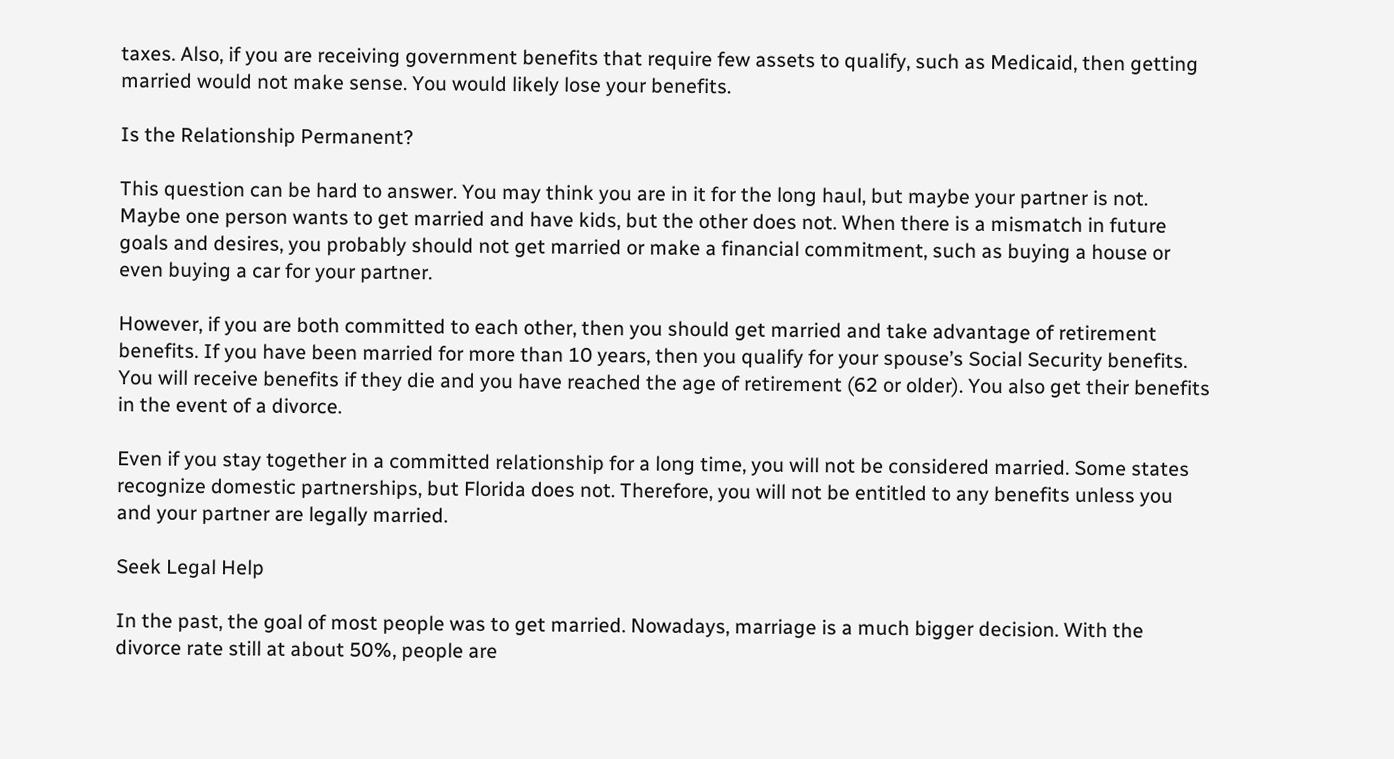taxes. Also, if you are receiving government benefits that require few assets to qualify, such as Medicaid, then getting married would not make sense. You would likely lose your benefits.

Is the Relationship Permanent?

This question can be hard to answer. You may think you are in it for the long haul, but maybe your partner is not. Maybe one person wants to get married and have kids, but the other does not. When there is a mismatch in future goals and desires, you probably should not get married or make a financial commitment, such as buying a house or even buying a car for your partner.

However, if you are both committed to each other, then you should get married and take advantage of retirement benefits. If you have been married for more than 10 years, then you qualify for your spouse’s Social Security benefits. You will receive benefits if they die and you have reached the age of retirement (62 or older). You also get their benefits in the event of a divorce.

Even if you stay together in a committed relationship for a long time, you will not be considered married. Some states recognize domestic partnerships, but Florida does not. Therefore, you will not be entitled to any benefits unless you and your partner are legally married.

Seek Legal Help

In the past, the goal of most people was to get married. Nowadays, marriage is a much bigger decision. With the divorce rate still at about 50%, people are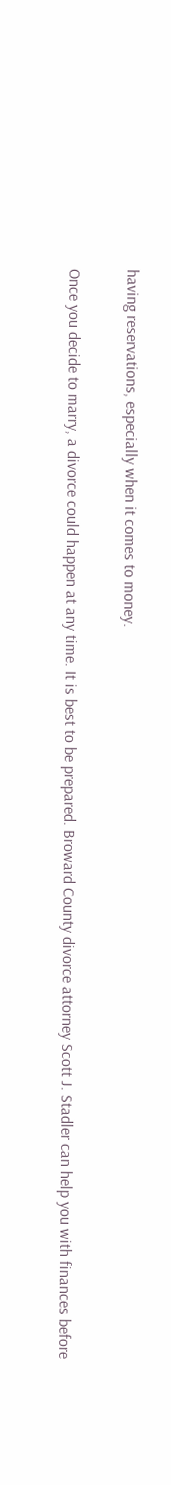having reservations, especially when it comes to money.

Once you decide to marry, a divorce could happen at any time. It is best to be prepared. Broward County divorce attorney Scott J. Stadler can help you with finances before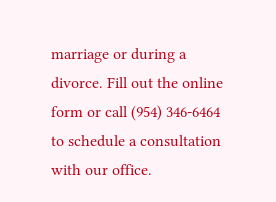marriage or during a divorce. Fill out the online form or call (954) 346-6464 to schedule a consultation with our office.